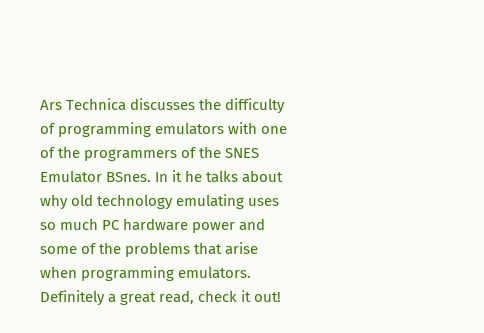Ars Technica discusses the difficulty of programming emulators with one of the programmers of the SNES Emulator BSnes. In it he talks about why old technology emulating uses so much PC hardware power and some of the problems that arise when programming emulators. Definitely a great read, check it out!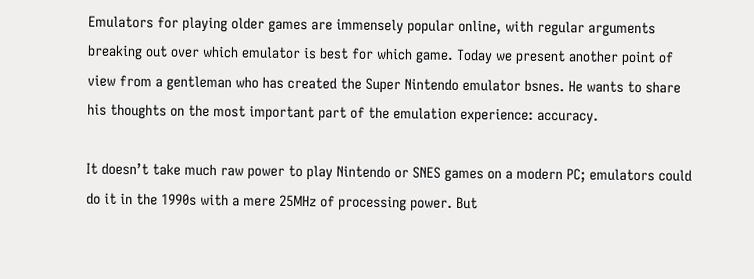Emulators for playing older games are immensely popular online, with regular arguments breaking out over which emulator is best for which game. Today we present another point of view from a gentleman who has created the Super Nintendo emulator bsnes. He wants to share his thoughts on the most important part of the emulation experience: accuracy.

It doesn’t take much raw power to play Nintendo or SNES games on a modern PC; emulators could do it in the 1990s with a mere 25MHz of processing power. But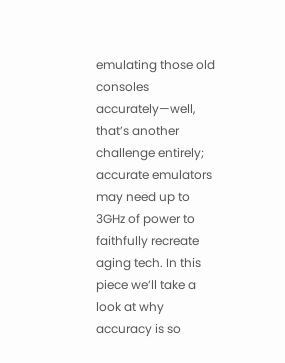emulating those old consoles accurately—well, that’s another challenge entirely; accurate emulators may need up to 3GHz of power to faithfully recreate aging tech. In this piece we’ll take a look at why accuracy is so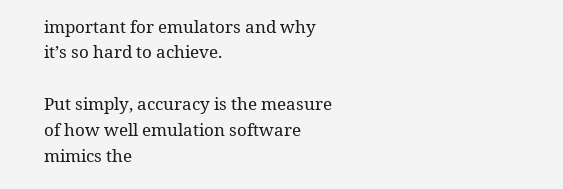important for emulators and why it’s so hard to achieve.

Put simply, accuracy is the measure of how well emulation software mimics the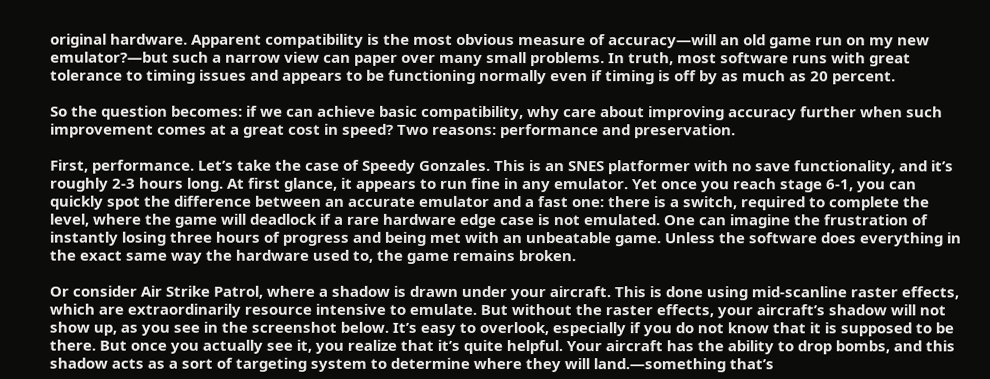original hardware. Apparent compatibility is the most obvious measure of accuracy—will an old game run on my new emulator?—but such a narrow view can paper over many small problems. In truth, most software runs with great tolerance to timing issues and appears to be functioning normally even if timing is off by as much as 20 percent.

So the question becomes: if we can achieve basic compatibility, why care about improving accuracy further when such improvement comes at a great cost in speed? Two reasons: performance and preservation.

First, performance. Let’s take the case of Speedy Gonzales. This is an SNES platformer with no save functionality, and it’s roughly 2-3 hours long. At first glance, it appears to run fine in any emulator. Yet once you reach stage 6-1, you can quickly spot the difference between an accurate emulator and a fast one: there is a switch, required to complete the level, where the game will deadlock if a rare hardware edge case is not emulated. One can imagine the frustration of instantly losing three hours of progress and being met with an unbeatable game. Unless the software does everything in the exact same way the hardware used to, the game remains broken.

Or consider Air Strike Patrol, where a shadow is drawn under your aircraft. This is done using mid-scanline raster effects, which are extraordinarily resource intensive to emulate. But without the raster effects, your aircraft’s shadow will not show up, as you see in the screenshot below. It’s easy to overlook, especially if you do not know that it is supposed to be there. But once you actually see it, you realize that it’s quite helpful. Your aircraft has the ability to drop bombs, and this shadow acts as a sort of targeting system to determine where they will land.—something that’s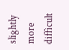slightly more difficult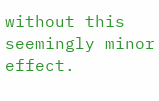without this seemingly minor effect.